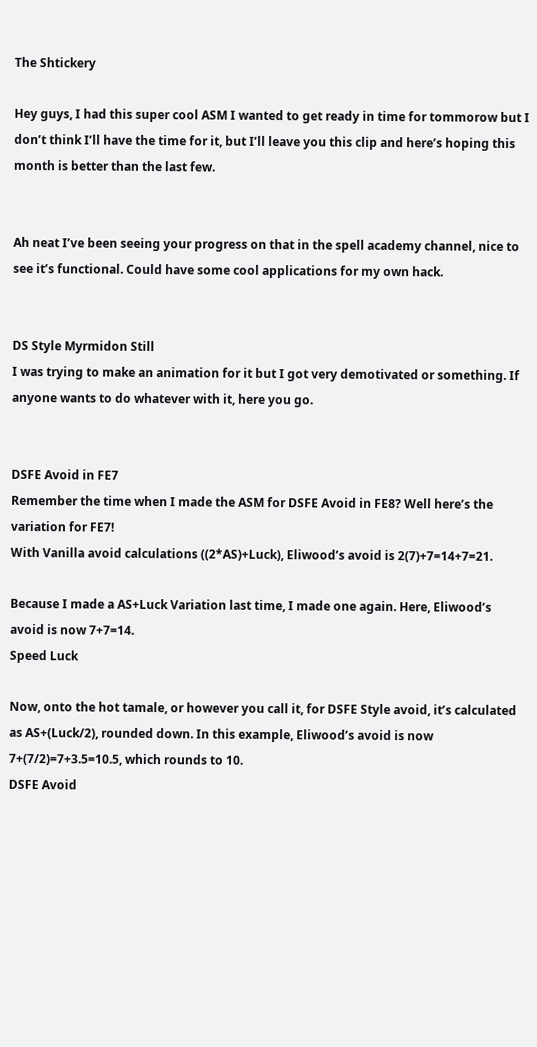The Shtickery

Hey guys, I had this super cool ASM I wanted to get ready in time for tommorow but I don’t think I’ll have the time for it, but I’ll leave you this clip and here’s hoping this month is better than the last few.


Ah neat I’ve been seeing your progress on that in the spell academy channel, nice to see it’s functional. Could have some cool applications for my own hack.


DS Style Myrmidon Still
I was trying to make an animation for it but I got very demotivated or something. If anyone wants to do whatever with it, here you go.


DSFE Avoid in FE7
Remember the time when I made the ASM for DSFE Avoid in FE8? Well here’s the variation for FE7!
With Vanilla avoid calculations ((2*AS)+Luck), Eliwood’s avoid is 2(7)+7=14+7=21.

Because I made a AS+Luck Variation last time, I made one again. Here, Eliwood’s avoid is now 7+7=14.
Speed Luck

Now, onto the hot tamale, or however you call it, for DSFE Style avoid, it’s calculated as AS+(Luck/2), rounded down. In this example, Eliwood’s avoid is now 7+(7/2)=7+3.5=10.5, which rounds to 10.
DSFE Avoid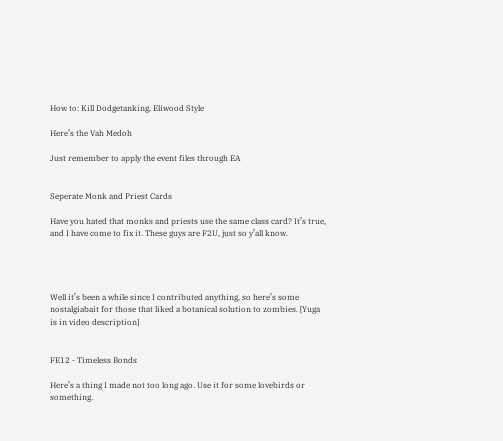How to: Kill Dodgetanking, Eliwood Style

Here’s the Vah Medoh

Just remember to apply the event files through EA


Seperate Monk and Priest Cards

Have you hated that monks and priests use the same class card? It’s true, and I have come to fix it. These guys are F2U, just so y’all know.




Well it’s been a while since I contributed anything, so here’s some nostalgiabait for those that liked a botanical solution to zombies. [Yuga is in video description]


FE12 - Timeless Bonds

Here’s a thing I made not too long ago. Use it for some lovebirds or something.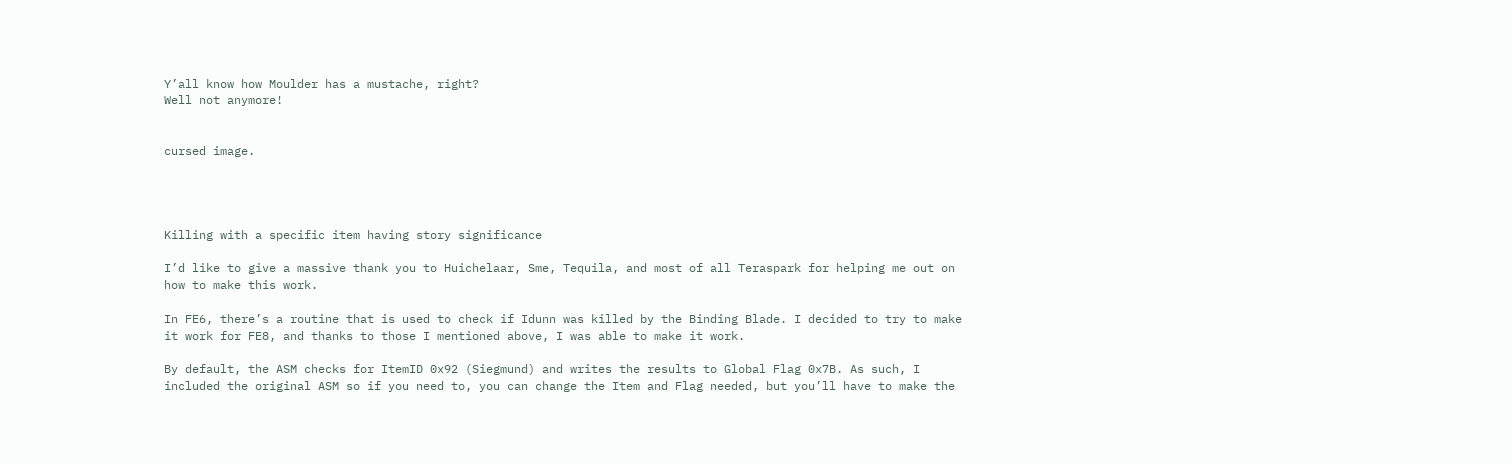Y’all know how Moulder has a mustache, right?
Well not anymore!


cursed image.




Killing with a specific item having story significance

I’d like to give a massive thank you to Huichelaar, Sme, Tequila, and most of all Teraspark for helping me out on how to make this work.

In FE6, there’s a routine that is used to check if Idunn was killed by the Binding Blade. I decided to try to make it work for FE8, and thanks to those I mentioned above, I was able to make it work.

By default, the ASM checks for ItemID 0x92 (Siegmund) and writes the results to Global Flag 0x7B. As such, I included the original ASM so if you need to, you can change the Item and Flag needed, but you’ll have to make the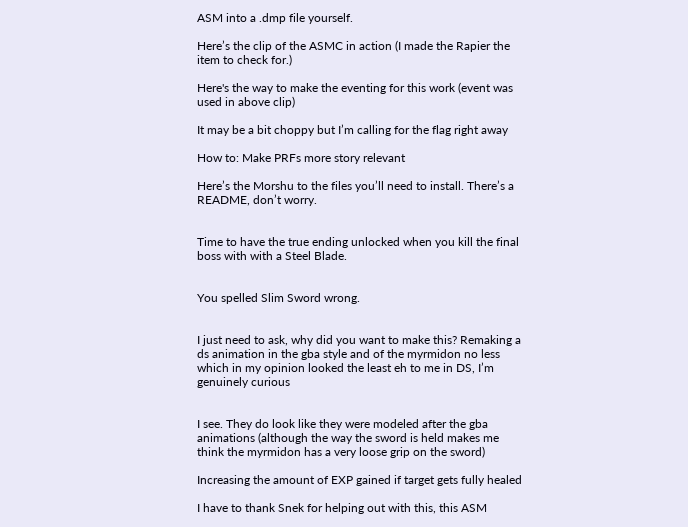ASM into a .dmp file yourself.

Here’s the clip of the ASMC in action (I made the Rapier the item to check for.)

Here's the way to make the eventing for this work (event was used in above clip)

It may be a bit choppy but I’m calling for the flag right away

How to: Make PRFs more story relevant

Here’s the Morshu to the files you’ll need to install. There’s a README, don’t worry.


Time to have the true ending unlocked when you kill the final boss with with a Steel Blade.


You spelled Slim Sword wrong.


I just need to ask, why did you want to make this? Remaking a ds animation in the gba style and of the myrmidon no less which in my opinion looked the least eh to me in DS, I’m genuinely curious


I see. They do look like they were modeled after the gba animations (although the way the sword is held makes me think the myrmidon has a very loose grip on the sword)

Increasing the amount of EXP gained if target gets fully healed

I have to thank Snek for helping out with this, this ASM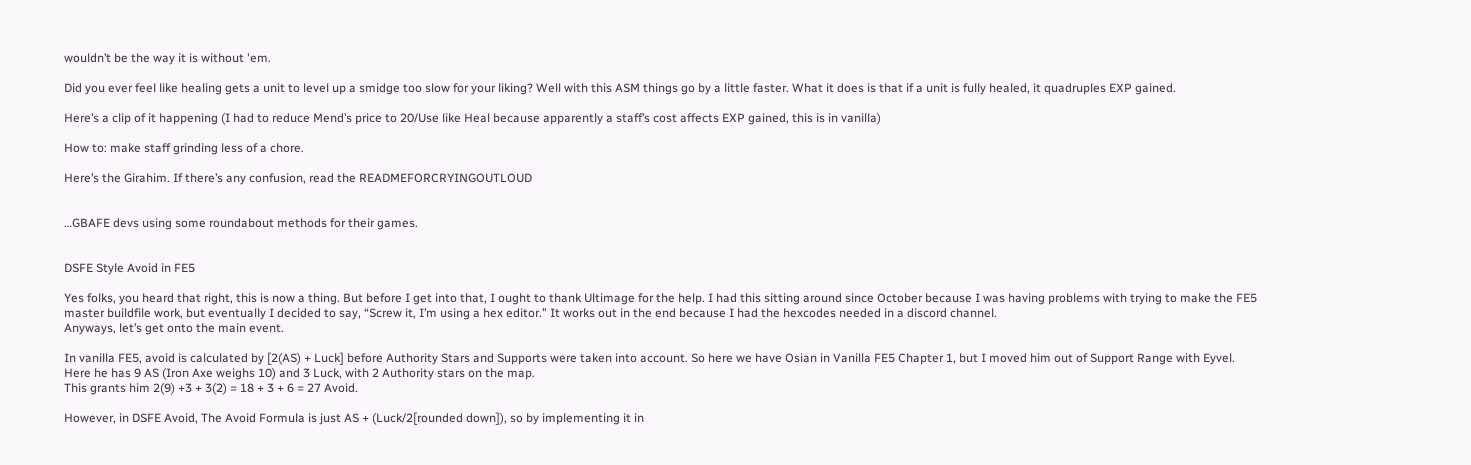wouldn’t be the way it is without 'em.

Did you ever feel like healing gets a unit to level up a smidge too slow for your liking? Well with this ASM things go by a little faster. What it does is that if a unit is fully healed, it quadruples EXP gained.

Here’s a clip of it happening (I had to reduce Mend’s price to 20/Use like Heal because apparently a staff’s cost affects EXP gained, this is in vanilla)

How to: make staff grinding less of a chore.

Here’s the Girahim. If there’s any confusion, read the READMEFORCRYINGOUTLOUD


…GBAFE devs using some roundabout methods for their games.


DSFE Style Avoid in FE5

Yes folks, you heard that right, this is now a thing. But before I get into that, I ought to thank Ultimage for the help. I had this sitting around since October because I was having problems with trying to make the FE5 master buildfile work, but eventually I decided to say, “Screw it, I’m using a hex editor.” It works out in the end because I had the hexcodes needed in a discord channel.
Anyways, let’s get onto the main event.

In vanilla FE5, avoid is calculated by [2(AS) + Luck] before Authority Stars and Supports were taken into account. So here we have Osian in Vanilla FE5 Chapter 1, but I moved him out of Support Range with Eyvel. Here he has 9 AS (Iron Axe weighs 10) and 3 Luck, with 2 Authority stars on the map.
This grants him 2(9) +3 + 3(2) = 18 + 3 + 6 = 27 Avoid.

However, in DSFE Avoid, The Avoid Formula is just AS + (Luck/2[rounded down]), so by implementing it in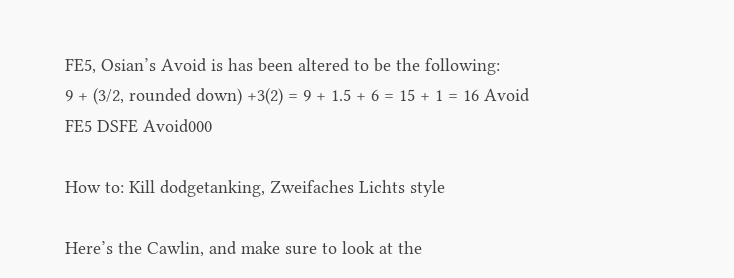FE5, Osian’s Avoid is has been altered to be the following:
9 + (3/2, rounded down) +3(2) = 9 + 1.5 + 6 = 15 + 1 = 16 Avoid
FE5 DSFE Avoid000

How to: Kill dodgetanking, Zweifaches Lichts style

Here’s the Cawlin, and make sure to look at the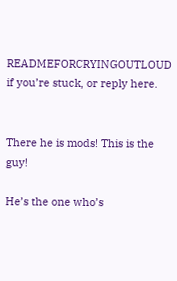READMEFORCRYINGOUTLOUD if you’re stuck, or reply here.


There he is mods! This is the guy!

He’s the one who’s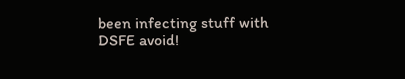been infecting stuff with DSFE avoid!